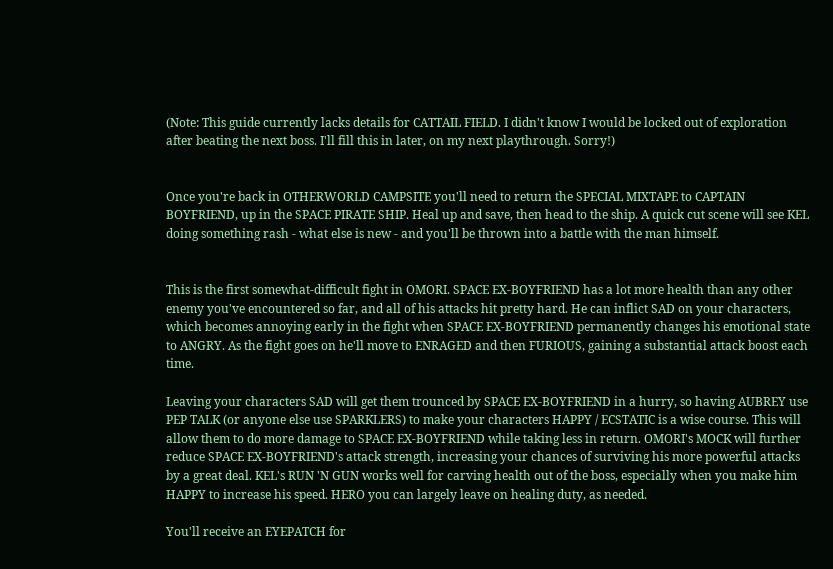(Note: This guide currently lacks details for CATTAIL FIELD. I didn't know I would be locked out of exploration after beating the next boss. I'll fill this in later, on my next playthrough. Sorry!)


Once you're back in OTHERWORLD CAMPSITE you'll need to return the SPECIAL MIXTAPE to CAPTAIN BOYFRIEND, up in the SPACE PIRATE SHIP. Heal up and save, then head to the ship. A quick cut scene will see KEL doing something rash - what else is new - and you'll be thrown into a battle with the man himself.


This is the first somewhat-difficult fight in OMORI. SPACE EX-BOYFRIEND has a lot more health than any other enemy you've encountered so far, and all of his attacks hit pretty hard. He can inflict SAD on your characters, which becomes annoying early in the fight when SPACE EX-BOYFRIEND permanently changes his emotional state to ANGRY. As the fight goes on he'll move to ENRAGED and then FURIOUS, gaining a substantial attack boost each time.

Leaving your characters SAD will get them trounced by SPACE EX-BOYFRIEND in a hurry, so having AUBREY use PEP TALK (or anyone else use SPARKLERS) to make your characters HAPPY / ECSTATIC is a wise course. This will allow them to do more damage to SPACE EX-BOYFRIEND while taking less in return. OMORI's MOCK will further reduce SPACE EX-BOYFRIEND's attack strength, increasing your chances of surviving his more powerful attacks by a great deal. KEL's RUN 'N GUN works well for carving health out of the boss, especially when you make him HAPPY to increase his speed. HERO you can largely leave on healing duty, as needed.

You'll receive an EYEPATCH for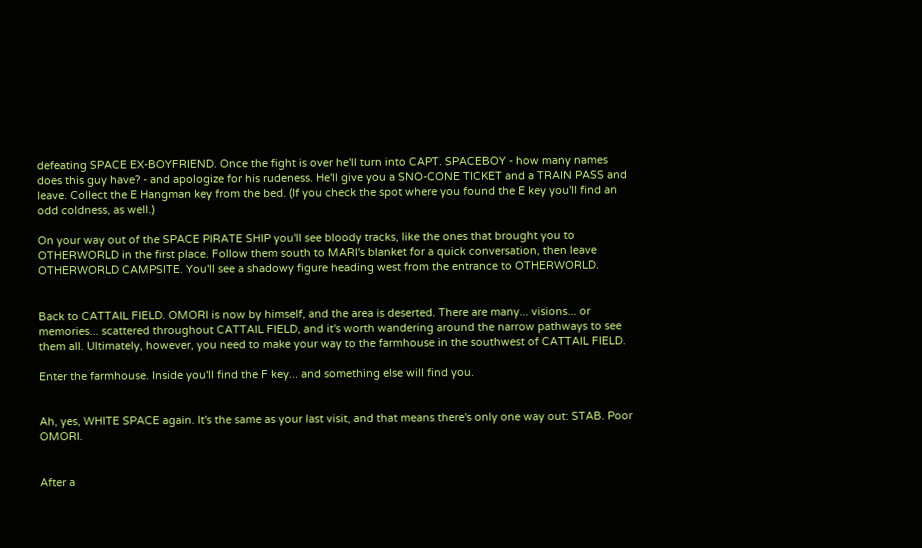defeating SPACE EX-BOYFRIEND. Once the fight is over he'll turn into CAPT. SPACEBOY - how many names does this guy have? - and apologize for his rudeness. He'll give you a SNO-CONE TICKET and a TRAIN PASS and leave. Collect the E Hangman key from the bed. (If you check the spot where you found the E key you'll find an odd coldness, as well.)

On your way out of the SPACE PIRATE SHIP you'll see bloody tracks, like the ones that brought you to OTHERWORLD in the first place. Follow them south to MARI's blanket for a quick conversation, then leave OTHERWORLD CAMPSITE. You'll see a shadowy figure heading west from the entrance to OTHERWORLD.


Back to CATTAIL FIELD. OMORI is now by himself, and the area is deserted. There are many... visions... or memories... scattered throughout CATTAIL FIELD, and it's worth wandering around the narrow pathways to see them all. Ultimately, however, you need to make your way to the farmhouse in the southwest of CATTAIL FIELD.

Enter the farmhouse. Inside you'll find the F key... and something else will find you.


Ah, yes, WHITE SPACE again. It's the same as your last visit, and that means there's only one way out: STAB. Poor OMORI.


After a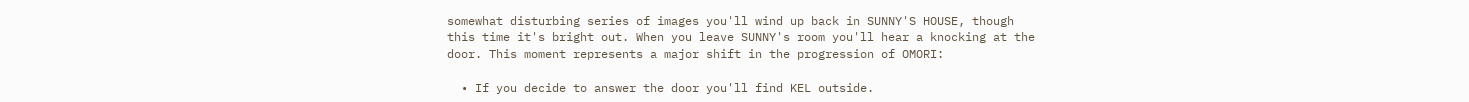somewhat disturbing series of images you'll wind up back in SUNNY'S HOUSE, though this time it's bright out. When you leave SUNNY's room you'll hear a knocking at the door. This moment represents a major shift in the progression of OMORI:

  • If you decide to answer the door you'll find KEL outside.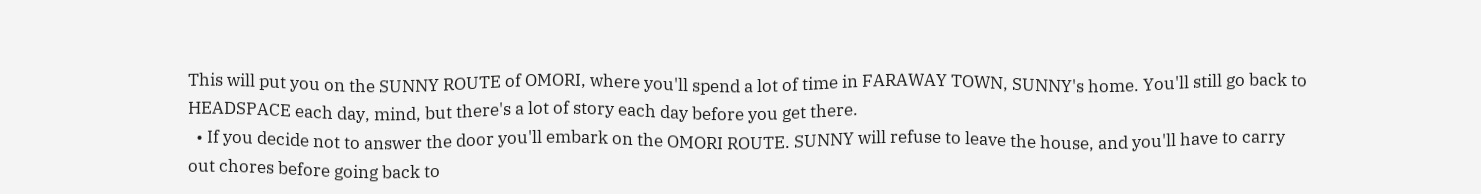This will put you on the SUNNY ROUTE of OMORI, where you'll spend a lot of time in FARAWAY TOWN, SUNNY's home. You'll still go back to HEADSPACE each day, mind, but there's a lot of story each day before you get there.
  • If you decide not to answer the door you'll embark on the OMORI ROUTE. SUNNY will refuse to leave the house, and you'll have to carry out chores before going back to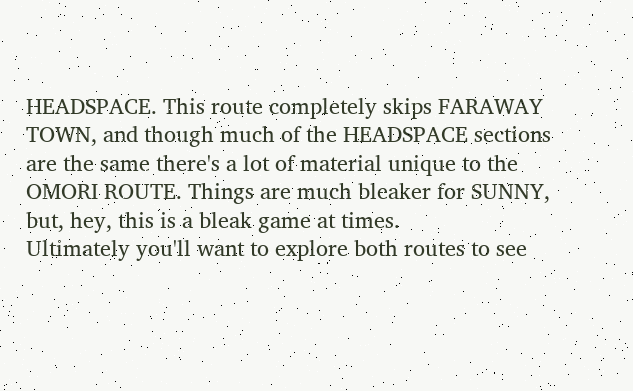HEADSPACE. This route completely skips FARAWAY TOWN, and though much of the HEADSPACE sections are the same there's a lot of material unique to the OMORI ROUTE. Things are much bleaker for SUNNY, but, hey, this is a bleak game at times.
Ultimately you'll want to explore both routes to see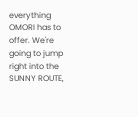everything OMORI has to offer. We're going to jump right into the SUNNY ROUTE,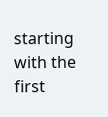starting with the first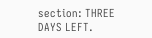section: THREE DAYS LEFT.